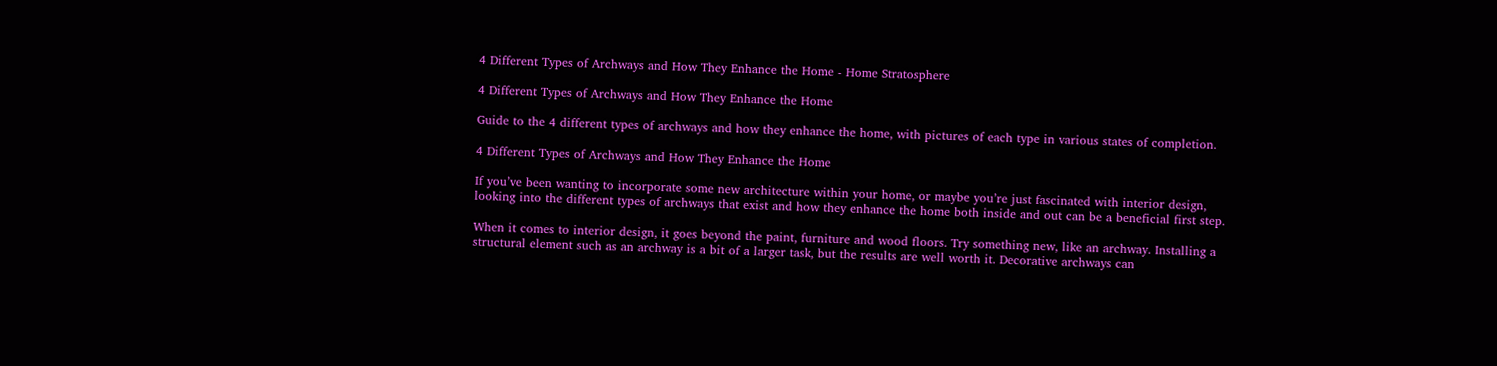4 Different Types of Archways and How They Enhance the Home - Home Stratosphere

4 Different Types of Archways and How They Enhance the Home

Guide to the 4 different types of archways and how they enhance the home, with pictures of each type in various states of completion.

4 Different Types of Archways and How They Enhance the Home

If you’ve been wanting to incorporate some new architecture within your home, or maybe you’re just fascinated with interior design, looking into the different types of archways that exist and how they enhance the home both inside and out can be a beneficial first step.

When it comes to interior design, it goes beyond the paint, furniture and wood floors. Try something new, like an archway. Installing a structural element such as an archway is a bit of a larger task, but the results are well worth it. Decorative archways can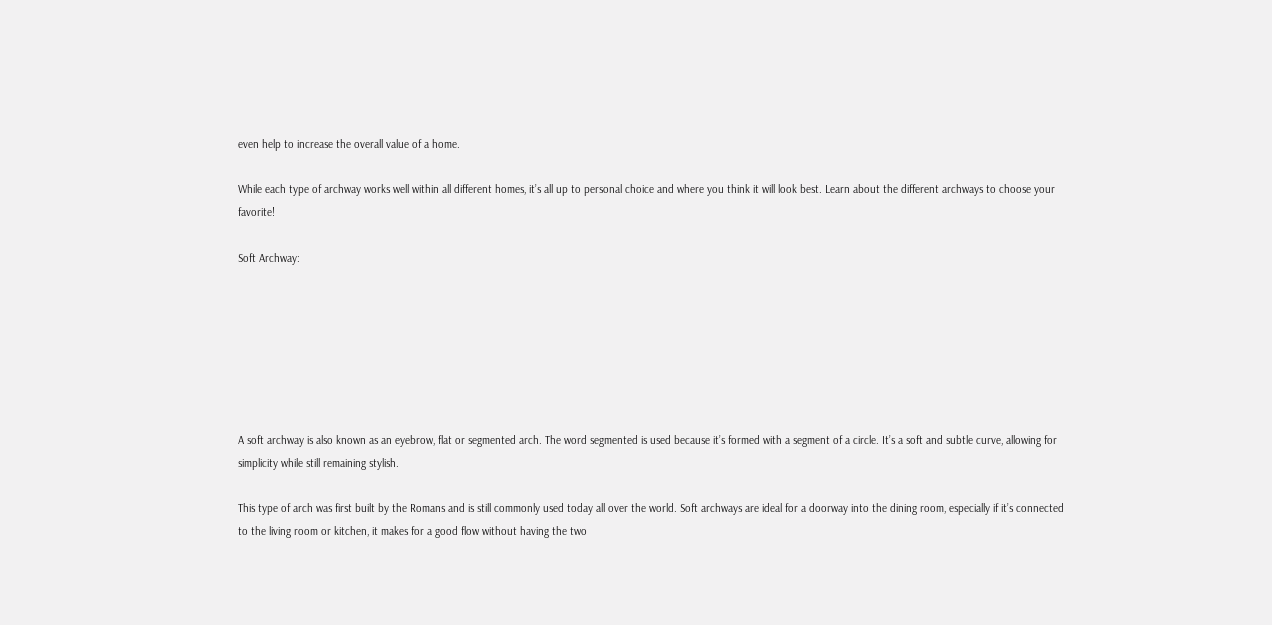even help to increase the overall value of a home.

While each type of archway works well within all different homes, it’s all up to personal choice and where you think it will look best. Learn about the different archways to choose your favorite!

Soft Archway:







A soft archway is also known as an eyebrow, flat or segmented arch. The word segmented is used because it’s formed with a segment of a circle. It’s a soft and subtle curve, allowing for simplicity while still remaining stylish.

This type of arch was first built by the Romans and is still commonly used today all over the world. Soft archways are ideal for a doorway into the dining room, especially if it’s connected to the living room or kitchen, it makes for a good flow without having the two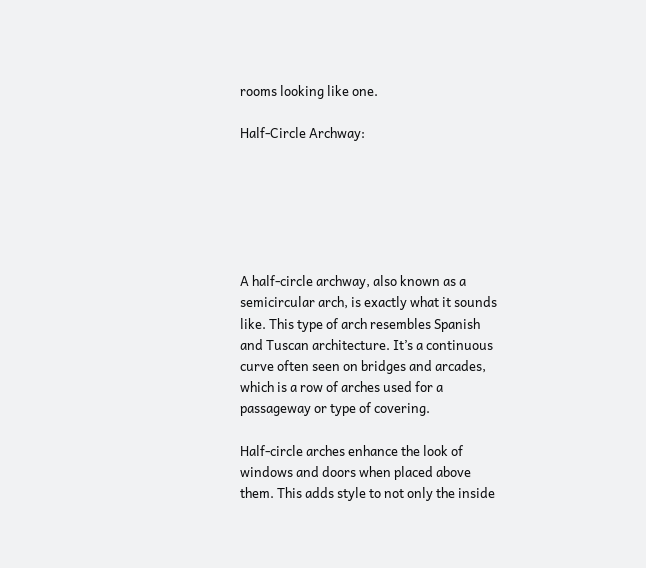rooms looking like one.

Half-Circle Archway:






A half-circle archway, also known as a semicircular arch, is exactly what it sounds like. This type of arch resembles Spanish and Tuscan architecture. It’s a continuous curve often seen on bridges and arcades, which is a row of arches used for a passageway or type of covering.

Half-circle arches enhance the look of windows and doors when placed above them. This adds style to not only the inside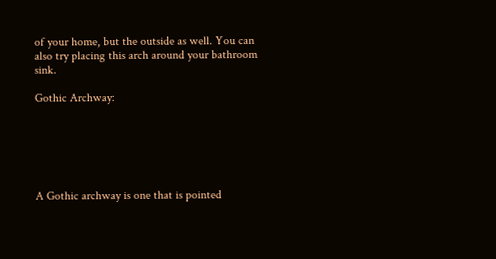of your home, but the outside as well. You can also try placing this arch around your bathroom sink.

Gothic Archway:






A Gothic archway is one that is pointed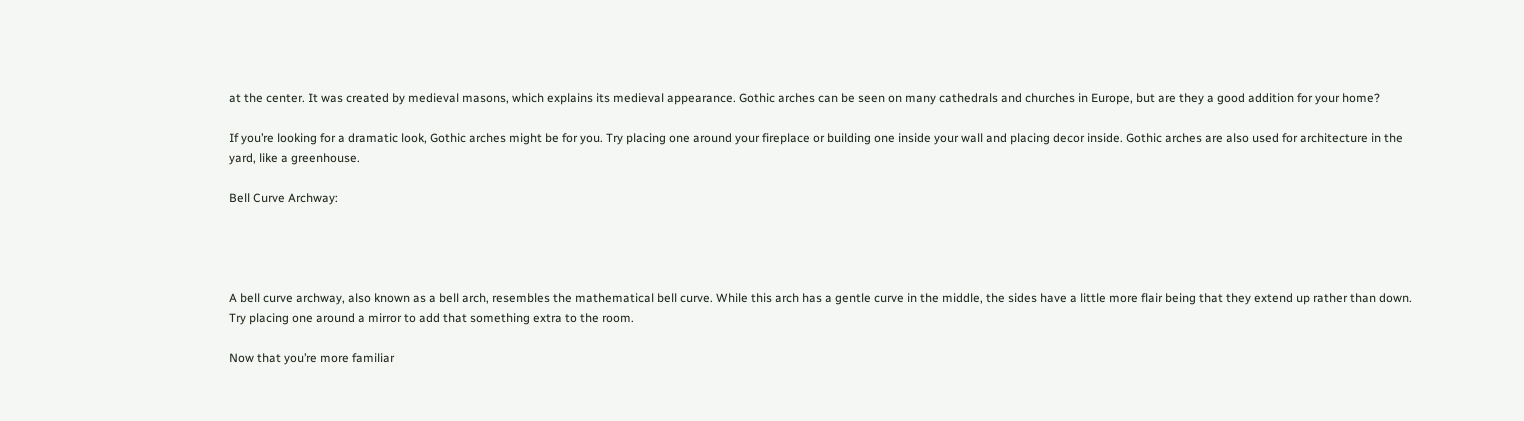at the center. It was created by medieval masons, which explains its medieval appearance. Gothic arches can be seen on many cathedrals and churches in Europe, but are they a good addition for your home?

If you’re looking for a dramatic look, Gothic arches might be for you. Try placing one around your fireplace or building one inside your wall and placing decor inside. Gothic arches are also used for architecture in the yard, like a greenhouse.

Bell Curve Archway:




A bell curve archway, also known as a bell arch, resembles the mathematical bell curve. While this arch has a gentle curve in the middle, the sides have a little more flair being that they extend up rather than down. Try placing one around a mirror to add that something extra to the room.

Now that you’re more familiar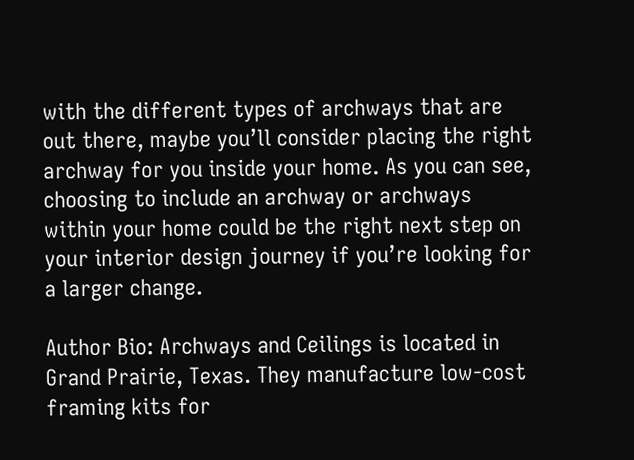with the different types of archways that are out there, maybe you’ll consider placing the right archway for you inside your home. As you can see, choosing to include an archway or archways within your home could be the right next step on your interior design journey if you’re looking for a larger change.

Author Bio: Archways and Ceilings is located in Grand Prairie, Texas. They manufacture low-cost framing kits for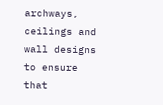archways, ceilings and wall designs to ensure that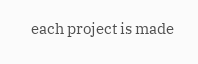each project is made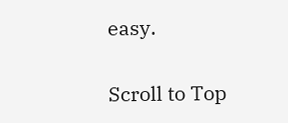easy.


Scroll to Top